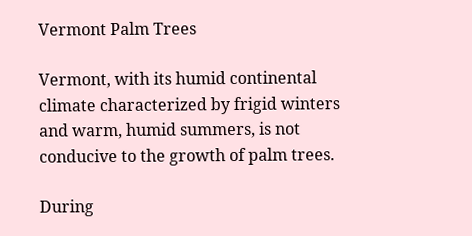Vermont Palm Trees

Vermont, with its humid continental climate characterized by frigid winters and warm, humid summers, is not conducive to the growth of palm trees.

During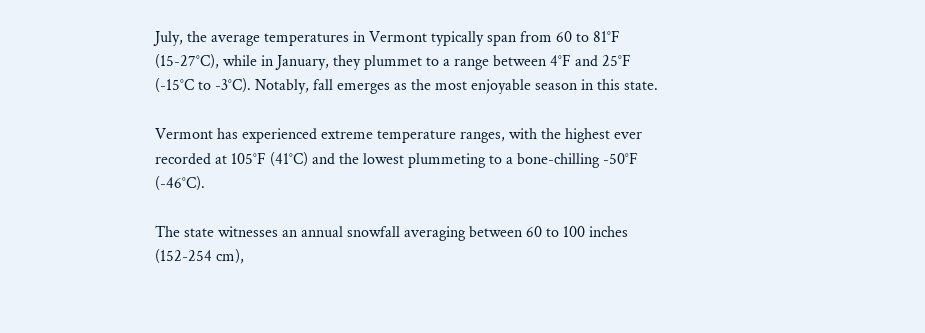July, the average temperatures in Vermont typically span from 60 to 81°F (15-27°C), while in January, they plummet to a range between 4°F and 25°F (-15°C to -3°C). Notably, fall emerges as the most enjoyable season in this state.

Vermont has experienced extreme temperature ranges, with the highest ever recorded at 105°F (41°C) and the lowest plummeting to a bone-chilling -50°F (-46°C).

The state witnesses an annual snowfall averaging between 60 to 100 inches (152-254 cm),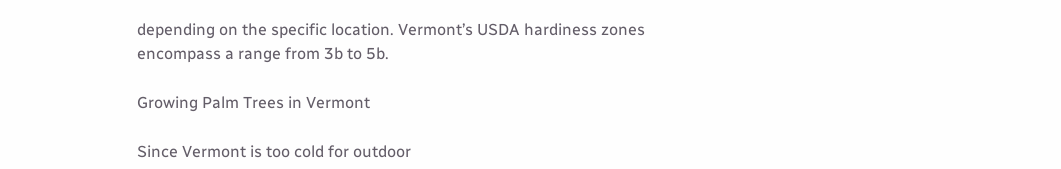depending on the specific location. Vermont’s USDA hardiness zones encompass a range from 3b to 5b.

Growing Palm Trees in Vermont

Since Vermont is too cold for outdoor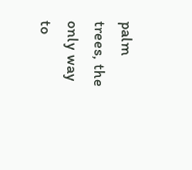palm trees, the only way to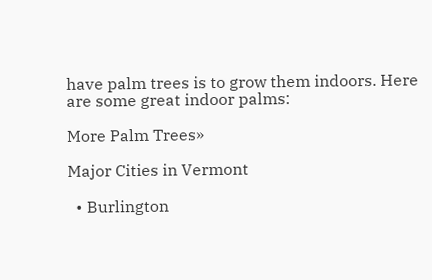have palm trees is to grow them indoors. Here are some great indoor palms:

More Palm Trees»

Major Cities in Vermont

  • Burlington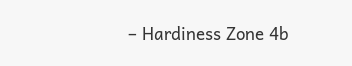– Hardiness Zone 4b